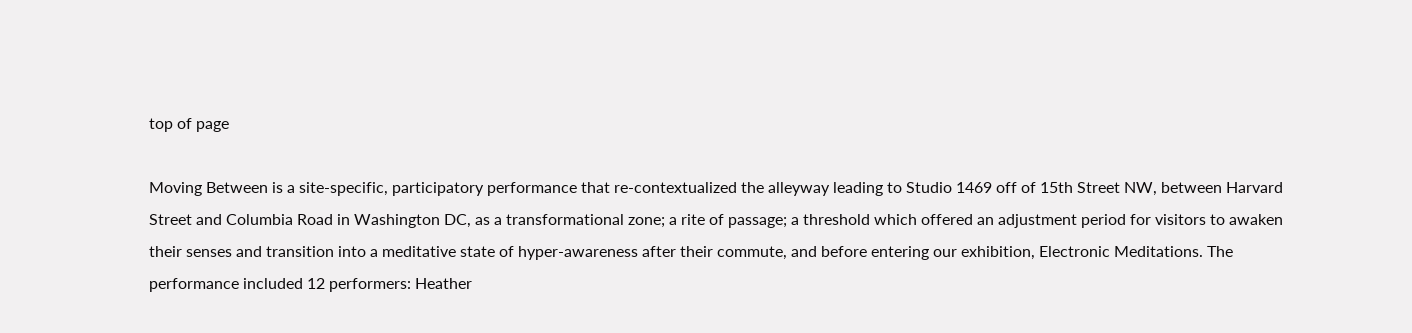top of page

Moving Between is a site-specific, participatory performance that re-contextualized the alleyway leading to Studio 1469 off of 15th Street NW, between Harvard Street and Columbia Road in Washington DC, as a transformational zone; a rite of passage; a threshold which offered an adjustment period for visitors to awaken their senses and transition into a meditative state of hyper-awareness after their commute, and before entering our exhibition, Electronic Meditations. The performance included 12 performers: Heather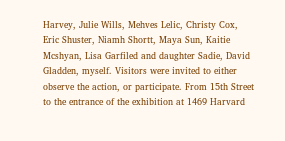Harvey, Julie Wills, Mehves Lelic, Christy Cox, Eric Shuster, Niamh Shortt, Maya Sun, Kaitie Mcshyan, Lisa Garfiled and daughter Sadie, David Gladden, myself. Visitors were invited to either observe the action, or participate. From 15th Street to the entrance of the exhibition at 1469 Harvard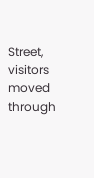Street, visitors moved through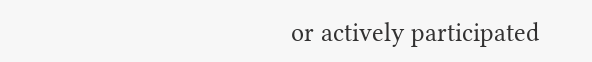or actively participated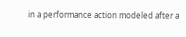in a performance action modeled after a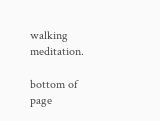walking meditation.

bottom of page